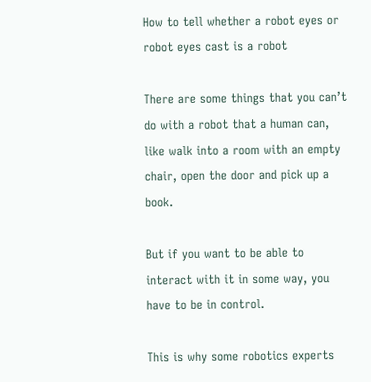How to tell whether a robot eyes or robot eyes cast is a robot

There are some things that you can’t do with a robot that a human can, like walk into a room with an empty chair, open the door and pick up a book.

But if you want to be able to interact with it in some way, you have to be in control.

This is why some robotics experts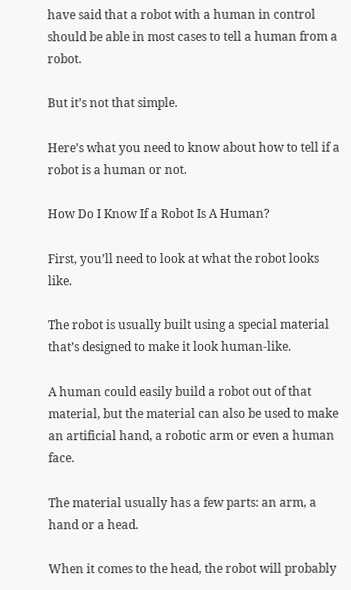have said that a robot with a human in control should be able in most cases to tell a human from a robot.

But it’s not that simple.

Here’s what you need to know about how to tell if a robot is a human or not.

How Do I Know If a Robot Is A Human?

First, you’ll need to look at what the robot looks like.

The robot is usually built using a special material that’s designed to make it look human-like.

A human could easily build a robot out of that material, but the material can also be used to make an artificial hand, a robotic arm or even a human face.

The material usually has a few parts: an arm, a hand or a head.

When it comes to the head, the robot will probably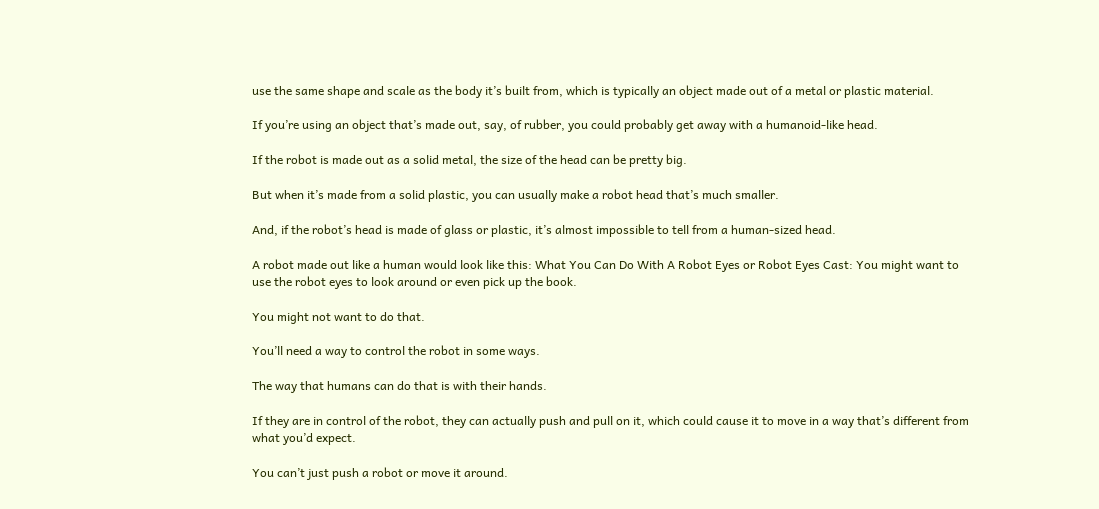use the same shape and scale as the body it’s built from, which is typically an object made out of a metal or plastic material.

If you’re using an object that’s made out, say, of rubber, you could probably get away with a humanoid-like head.

If the robot is made out as a solid metal, the size of the head can be pretty big.

But when it’s made from a solid plastic, you can usually make a robot head that’s much smaller.

And, if the robot’s head is made of glass or plastic, it’s almost impossible to tell from a human-sized head.

A robot made out like a human would look like this: What You Can Do With A Robot Eyes or Robot Eyes Cast: You might want to use the robot eyes to look around or even pick up the book.

You might not want to do that.

You’ll need a way to control the robot in some ways.

The way that humans can do that is with their hands.

If they are in control of the robot, they can actually push and pull on it, which could cause it to move in a way that’s different from what you’d expect.

You can’t just push a robot or move it around.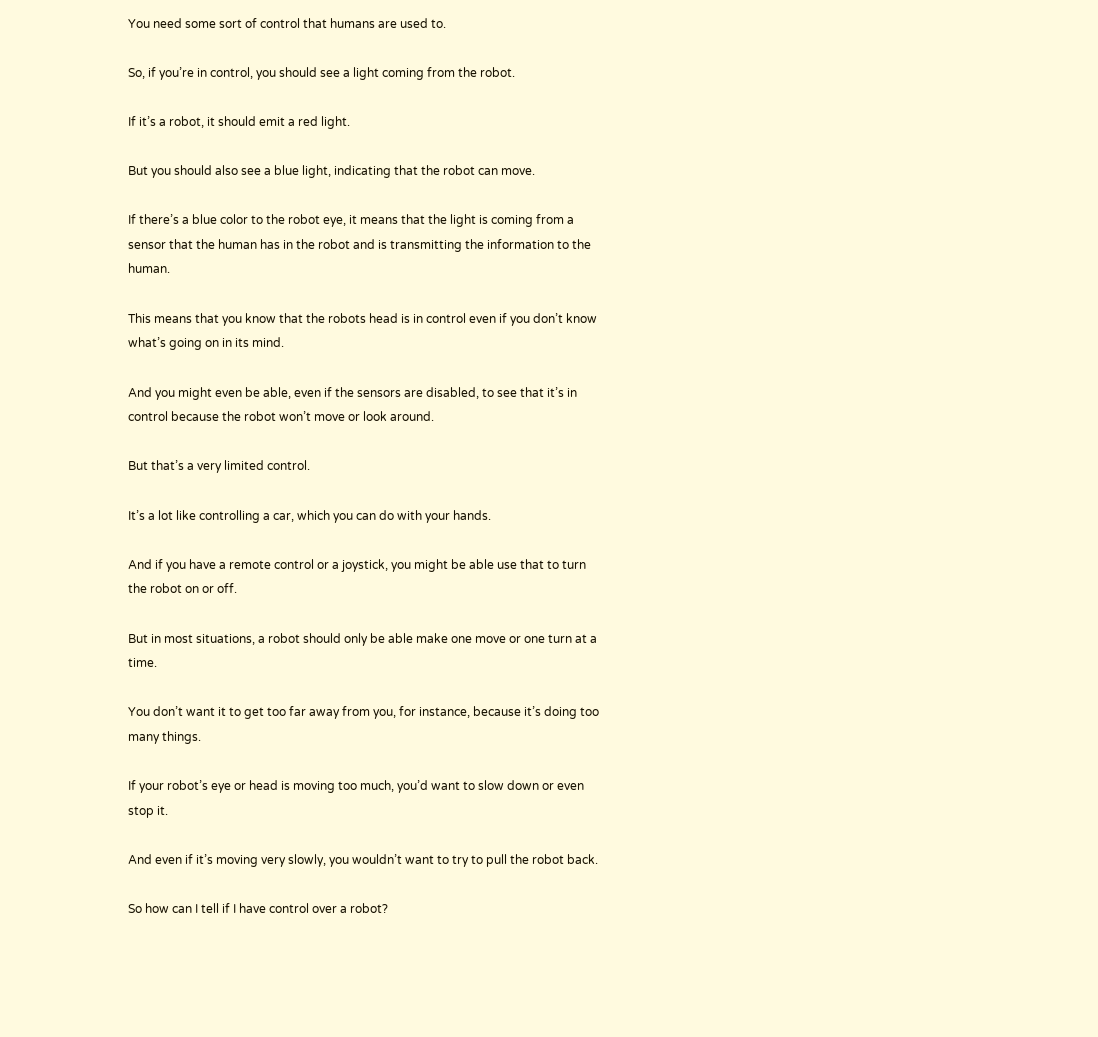You need some sort of control that humans are used to.

So, if you’re in control, you should see a light coming from the robot.

If it’s a robot, it should emit a red light.

But you should also see a blue light, indicating that the robot can move.

If there’s a blue color to the robot eye, it means that the light is coming from a sensor that the human has in the robot and is transmitting the information to the human.

This means that you know that the robots head is in control even if you don’t know what’s going on in its mind.

And you might even be able, even if the sensors are disabled, to see that it’s in control because the robot won’t move or look around.

But that’s a very limited control.

It’s a lot like controlling a car, which you can do with your hands.

And if you have a remote control or a joystick, you might be able use that to turn the robot on or off.

But in most situations, a robot should only be able make one move or one turn at a time.

You don’t want it to get too far away from you, for instance, because it’s doing too many things.

If your robot’s eye or head is moving too much, you’d want to slow down or even stop it.

And even if it’s moving very slowly, you wouldn’t want to try to pull the robot back.

So how can I tell if I have control over a robot?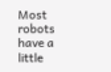Most robots have a little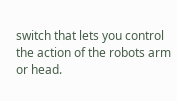switch that lets you control the action of the robots arm or head.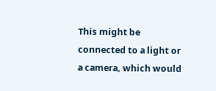This might be connected to a light or a camera, which would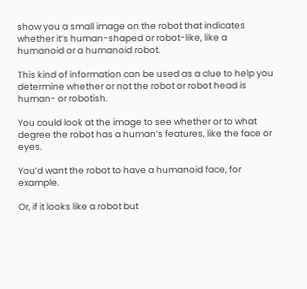show you a small image on the robot that indicates whether it’s human-shaped or robot-like, like a humanoid or a humanoid robot.

This kind of information can be used as a clue to help you determine whether or not the robot or robot head is human- or robotish.

You could look at the image to see whether or to what degree the robot has a human’s features, like the face or eyes.

You’d want the robot to have a humanoid face, for example.

Or, if it looks like a robot but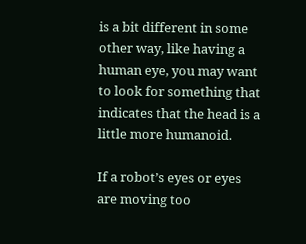is a bit different in some other way, like having a human eye, you may want to look for something that indicates that the head is a little more humanoid.

If a robot’s eyes or eyes are moving too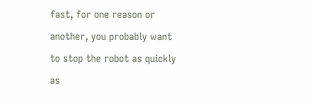fast, for one reason or another, you probably want to stop the robot as quickly as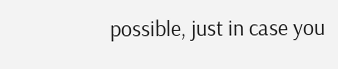possible, just in case you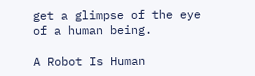get a glimpse of the eye of a human being.

A Robot Is Human